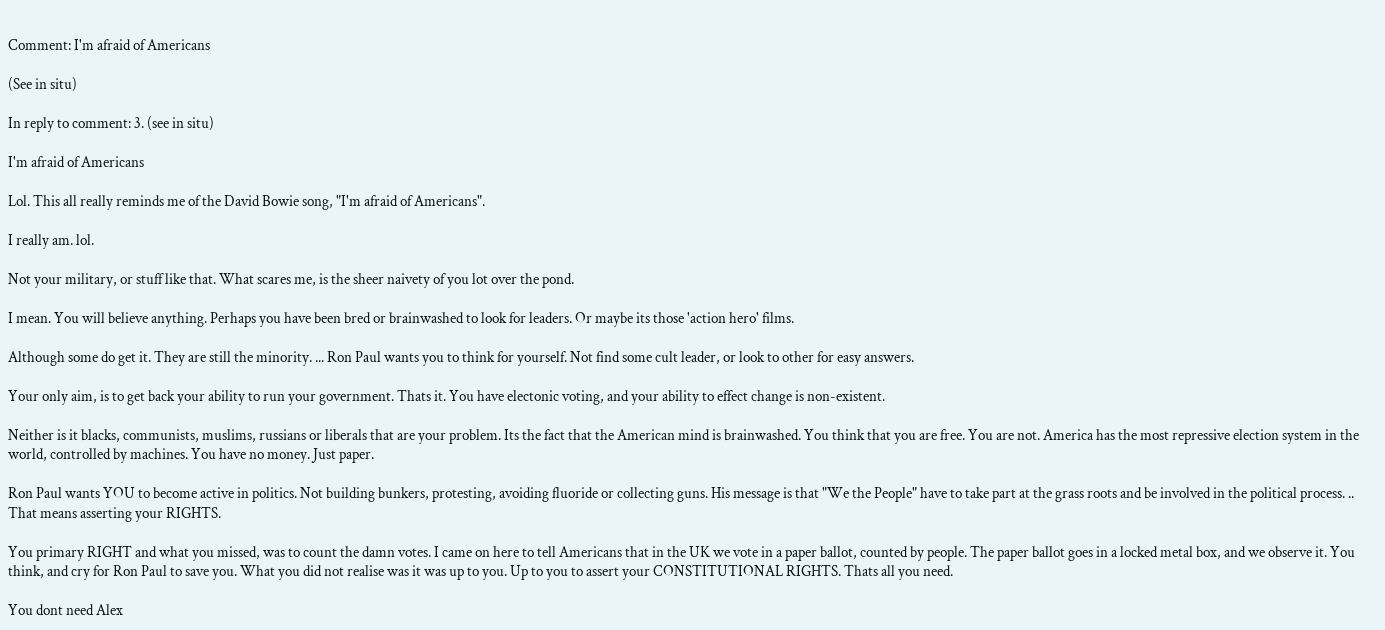Comment: I'm afraid of Americans

(See in situ)

In reply to comment: 3. (see in situ)

I'm afraid of Americans

Lol. This all really reminds me of the David Bowie song, "I'm afraid of Americans".

I really am. lol.

Not your military, or stuff like that. What scares me, is the sheer naivety of you lot over the pond.

I mean. You will believe anything. Perhaps you have been bred or brainwashed to look for leaders. Or maybe its those 'action hero' films.

Although some do get it. They are still the minority. ... Ron Paul wants you to think for yourself. Not find some cult leader, or look to other for easy answers.

Your only aim, is to get back your ability to run your government. Thats it. You have electonic voting, and your ability to effect change is non-existent.

Neither is it blacks, communists, muslims, russians or liberals that are your problem. Its the fact that the American mind is brainwashed. You think that you are free. You are not. America has the most repressive election system in the world, controlled by machines. You have no money. Just paper.

Ron Paul wants YOU to become active in politics. Not building bunkers, protesting, avoiding fluoride or collecting guns. His message is that "We the People" have to take part at the grass roots and be involved in the political process. .. That means asserting your RIGHTS.

You primary RIGHT and what you missed, was to count the damn votes. I came on here to tell Americans that in the UK we vote in a paper ballot, counted by people. The paper ballot goes in a locked metal box, and we observe it. You think, and cry for Ron Paul to save you. What you did not realise was it was up to you. Up to you to assert your CONSTITUTIONAL RIGHTS. Thats all you need.

You dont need Alex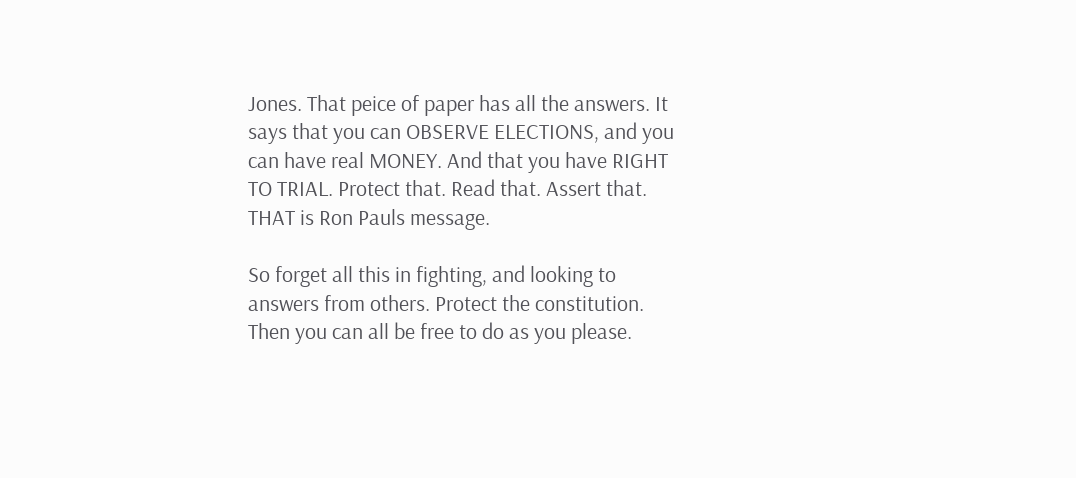Jones. That peice of paper has all the answers. It says that you can OBSERVE ELECTIONS, and you can have real MONEY. And that you have RIGHT TO TRIAL. Protect that. Read that. Assert that. THAT is Ron Pauls message.

So forget all this in fighting, and looking to answers from others. Protect the constitution. Then you can all be free to do as you please.